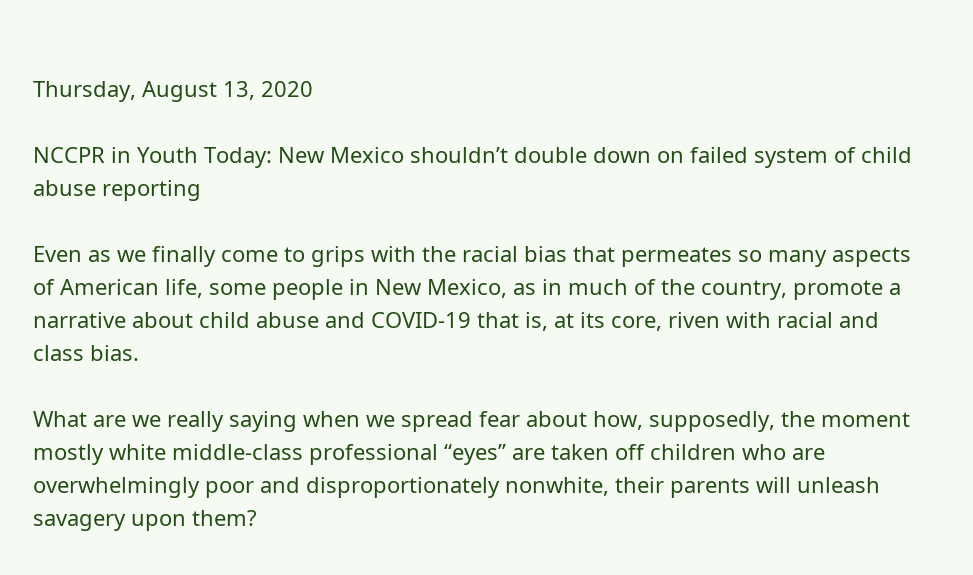Thursday, August 13, 2020

NCCPR in Youth Today: New Mexico shouldn’t double down on failed system of child abuse reporting

Even as we finally come to grips with the racial bias that permeates so many aspects of American life, some people in New Mexico, as in much of the country, promote a narrative about child abuse and COVID-19 that is, at its core, riven with racial and class bias.

What are we really saying when we spread fear about how, supposedly, the moment mostly white middle-class professional “eyes” are taken off children who are overwhelmingly poor and disproportionately nonwhite, their parents will unleash savagery upon them?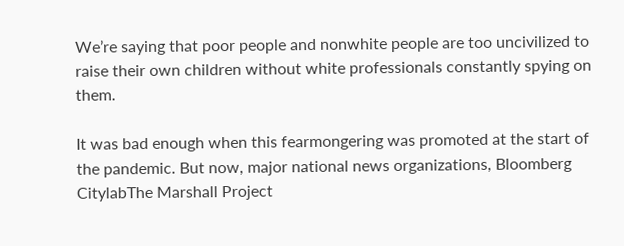We’re saying that poor people and nonwhite people are too uncivilized to raise their own children without white professionals constantly spying on them.

It was bad enough when this fearmongering was promoted at the start of the pandemic. But now, major national news organizations, Bloomberg CitylabThe Marshall Project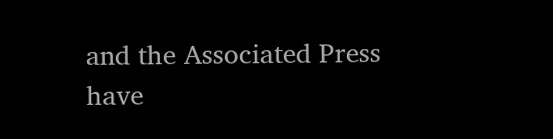and the Associated Press have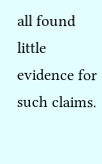all found little evidence for such claims.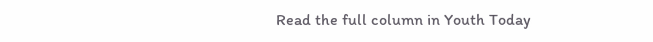Read the full column in Youth Today